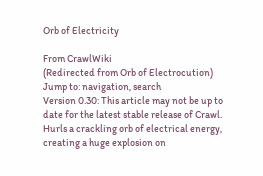Orb of Electricity

From CrawlWiki
(Redirected from Orb of Electrocution)
Jump to: navigation, search
Version 0.30: This article may not be up to date for the latest stable release of Crawl.
Hurls a crackling orb of electrical energy, creating a huge explosion on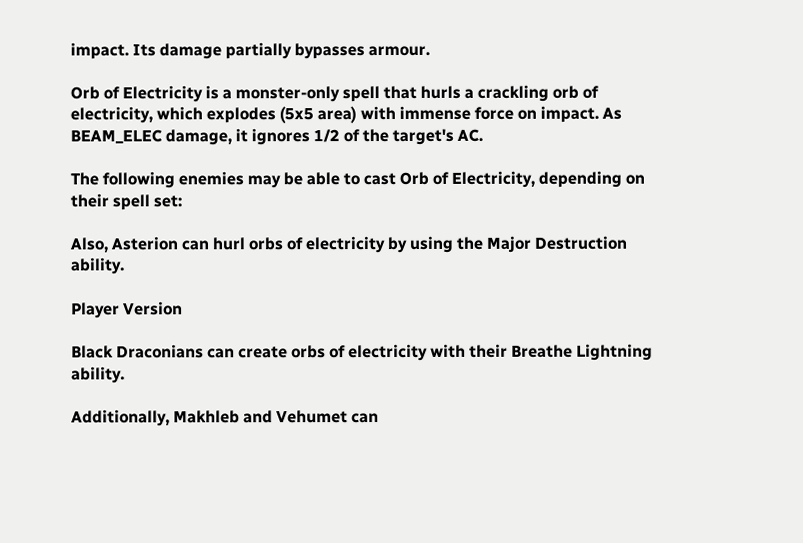impact. Its damage partially bypasses armour.

Orb of Electricity is a monster-only spell that hurls a crackling orb of electricity, which explodes (5x5 area) with immense force on impact. As BEAM_ELEC damage, it ignores 1/2 of the target's AC.

The following enemies may be able to cast Orb of Electricity, depending on their spell set:

Also, Asterion can hurl orbs of electricity by using the Major Destruction ability.

Player Version

Black Draconians can create orbs of electricity with their Breathe Lightning ability.

Additionally, Makhleb and Vehumet can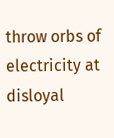throw orbs of electricity at disloyal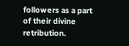followers as a part of their divine retribution.